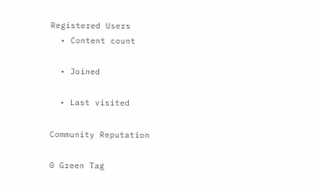Registered Users
  • Content count

  • Joined

  • Last visited

Community Reputation

0 Green Tag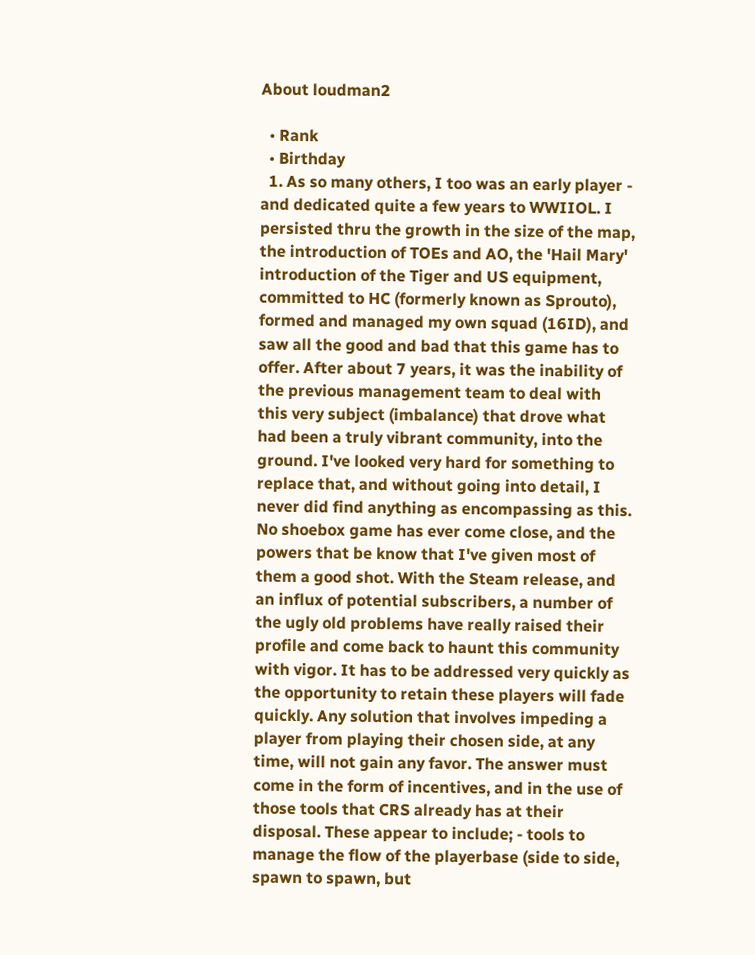About loudman2

  • Rank
  • Birthday
  1. As so many others, I too was an early player - and dedicated quite a few years to WWIIOL. I persisted thru the growth in the size of the map, the introduction of TOEs and AO, the 'Hail Mary' introduction of the Tiger and US equipment, committed to HC (formerly known as Sprouto), formed and managed my own squad (16ID), and saw all the good and bad that this game has to offer. After about 7 years, it was the inability of the previous management team to deal with this very subject (imbalance) that drove what had been a truly vibrant community, into the ground. I've looked very hard for something to replace that, and without going into detail, I never did find anything as encompassing as this. No shoebox game has ever come close, and the powers that be know that I've given most of them a good shot. With the Steam release, and an influx of potential subscribers, a number of the ugly old problems have really raised their profile and come back to haunt this community with vigor. It has to be addressed very quickly as the opportunity to retain these players will fade quickly. Any solution that involves impeding a player from playing their chosen side, at any time, will not gain any favor. The answer must come in the form of incentives, and in the use of those tools that CRS already has at their disposal. These appear to include; - tools to manage the flow of the playerbase (side to side, spawn to spawn, but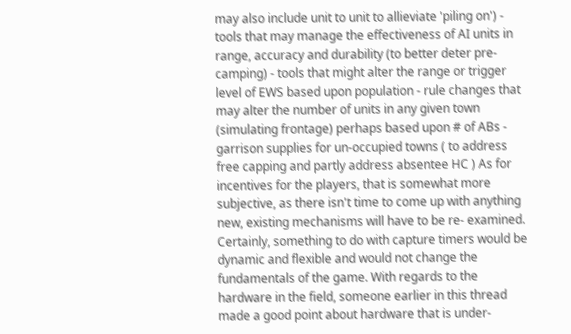may also include unit to unit to allieviate 'piling on') - tools that may manage the effectiveness of AI units in range, accuracy and durability (to better deter pre-camping) - tools that might alter the range or trigger level of EWS based upon population - rule changes that may alter the number of units in any given town (simulating frontage) perhaps based upon # of ABs - garrison supplies for un-occupied towns ( to address free capping and partly address absentee HC ) As for incentives for the players, that is somewhat more subjective, as there isn't time to come up with anything new, existing mechanisms will have to be re- examined. Certainly, something to do with capture timers would be dynamic and flexible and would not change the fundamentals of the game. With regards to the hardware in the field, someone earlier in this thread made a good point about hardware that is under-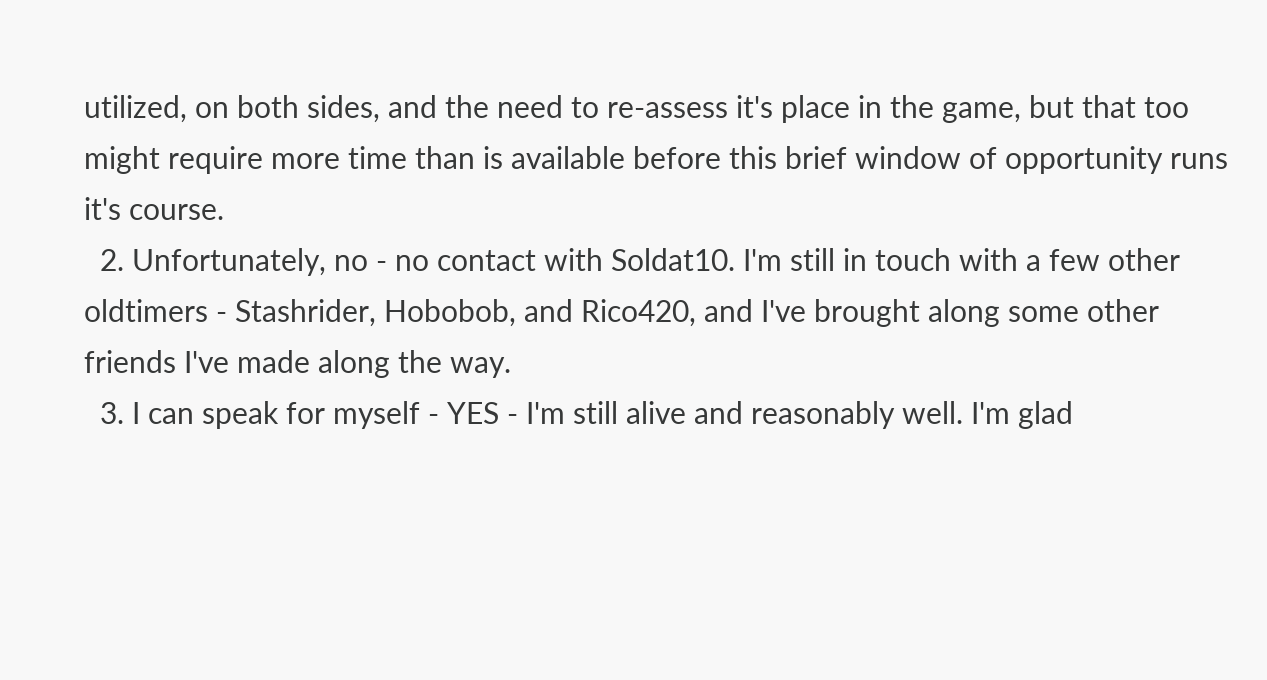utilized, on both sides, and the need to re-assess it's place in the game, but that too might require more time than is available before this brief window of opportunity runs it's course.
  2. Unfortunately, no - no contact with Soldat10. I'm still in touch with a few other oldtimers - Stashrider, Hobobob, and Rico420, and I've brought along some other friends I've made along the way.
  3. I can speak for myself - YES - I'm still alive and reasonably well. I'm glad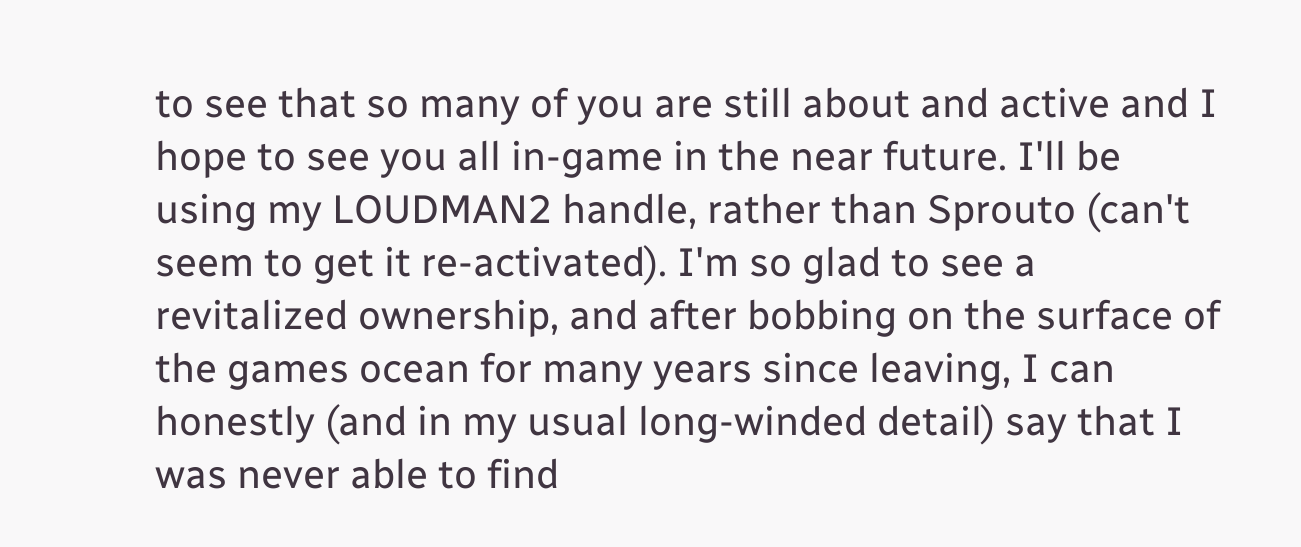to see that so many of you are still about and active and I hope to see you all in-game in the near future. I'll be using my LOUDMAN2 handle, rather than Sprouto (can't seem to get it re-activated). I'm so glad to see a revitalized ownership, and after bobbing on the surface of the games ocean for many years since leaving, I can honestly (and in my usual long-winded detail) say that I was never able to find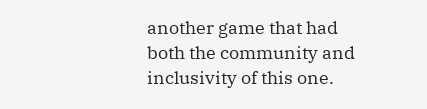another game that had both the community and inclusivity of this one.